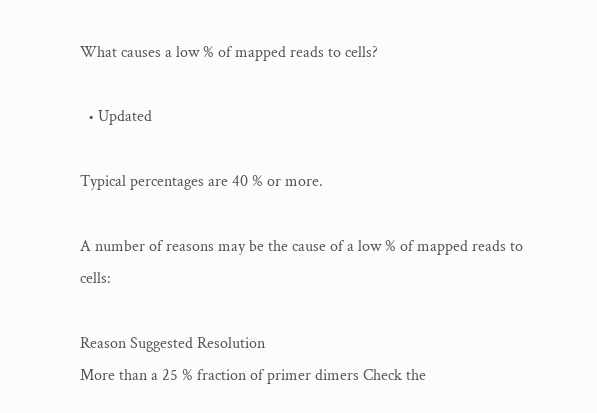What causes a low % of mapped reads to cells?

  • Updated

Typical percentages are 40 % or more.

A number of reasons may be the cause of a low % of mapped reads to cells:

Reason Suggested Resolution
More than a 25 % fraction of primer dimers Check the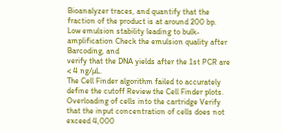Bioanalyzer traces, and quantify that the fraction of the product is at around 200 bp.
Low emulsion stability leading to bulk-amplification Check the emulsion quality after Barcoding, and
verify that the DNA yields after the 1st PCR are < 4 ng/µL.
The Cell Finder algorithm failed to accurately define the cutoff Review the Cell Finder plots.
Overloading of cells into the cartridge Verify that the input concentration of cells does not exceed 4,000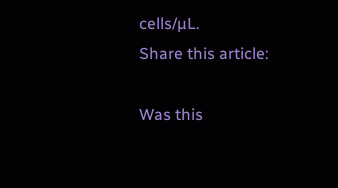cells/µL.
Share this article:

Was this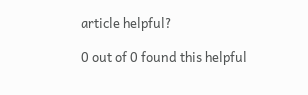article helpful?

0 out of 0 found this helpful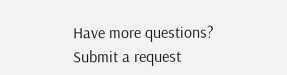Have more questions? Submit a request